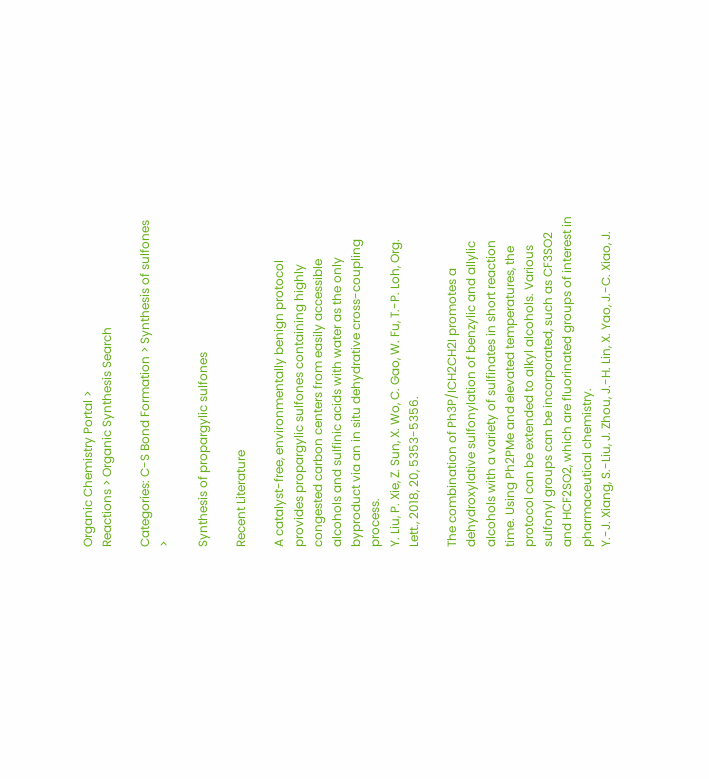Organic Chemistry Portal >
Reactions > Organic Synthesis Search

Categories: C-S Bond Formation > Synthesis of sulfones >

Synthesis of propargylic sulfones

Recent Literature

A catalyst-free, environmentally benign protocol provides propargylic sulfones containing highly congested carbon centers from easily accessible alcohols and sulfinic acids with water as the only byproduct via an in situ dehydrative cross-coupling process.
Y. Liu, P. Xie, Z. Sun, X. Wo, C. Gao, W. Fu, T.-P. Loh, Org. Lett., 2018, 20, 5353-5356.

The combination of Ph3P/ICH2CH2I promotes a dehydroxylative sulfonylation of benzylic and allylic alcohols with a variety of sulfinates in short reaction time. Using Ph2PMe and elevated temperatures, the protocol can be extended to alkyl alcohols. Various sulfonyl groups can be incorporated, such as CF3SO2 and HCF2SO2, which are fluorinated groups of interest in pharmaceutical chemistry.
Y.-J. Xiang, S.-Liu, J. Zhou, J.-H. Lin, X. Yao, J.-C. Xiao, J.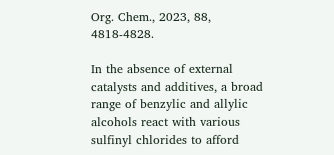Org. Chem., 2023, 88, 4818-4828.

In the absence of external catalysts and additives, a broad range of benzylic and allylic alcohols react with various sulfinyl chlorides to afford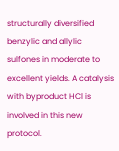structurally diversified benzylic and allylic sulfones in moderate to excellent yields. A catalysis with byproduct HCl is involved in this new protocol.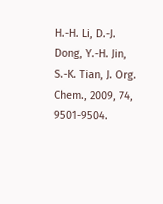H.-H. Li, D.-J. Dong, Y.-H. Jin, S.-K. Tian, J. Org. Chem., 2009, 74, 9501-9504.